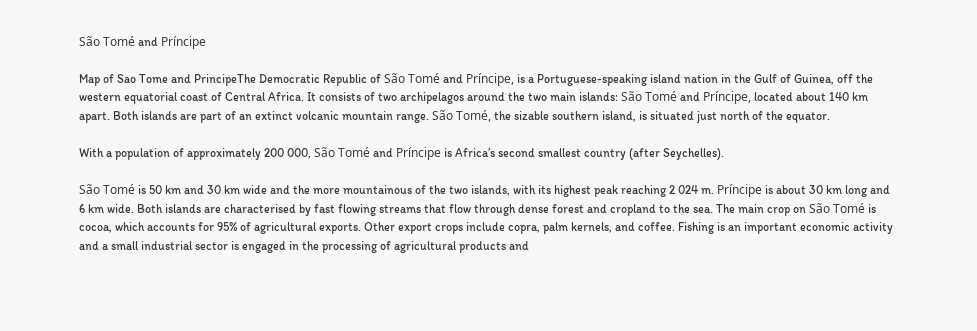São Tomé and Príncipe

Map of Sao Tome and PrincipeThe Democratic Republic of São Tomé and Príncipe, is a Portuguese-speaking island nation in the Gulf of Guinea, off the western equatorial coast of Central Africa. It consists of two archipelagos around the two main islands: São Tomé and Príncipe, located about 140 km apart. Both islands are part of an extinct volcanic mountain range. São Tomé, the sizable southern island, is situated just north of the equator.

With a population of approximately 200 000, São Tomé and Príncipe is Africa’s second smallest country (after Seychelles).

São Tomé is 50 km and 30 km wide and the more mountainous of the two islands, with its highest peak reaching 2 024 m. Príncipe is about 30 km long and 6 km wide. Both islands are characterised by fast flowing streams that flow through dense forest and cropland to the sea. The main crop on São Tomé is cocoa, which accounts for 95% of agricultural exports. Other export crops include copra, palm kernels, and coffee. Fishing is an important economic activity and a small industrial sector is engaged in the processing of agricultural products and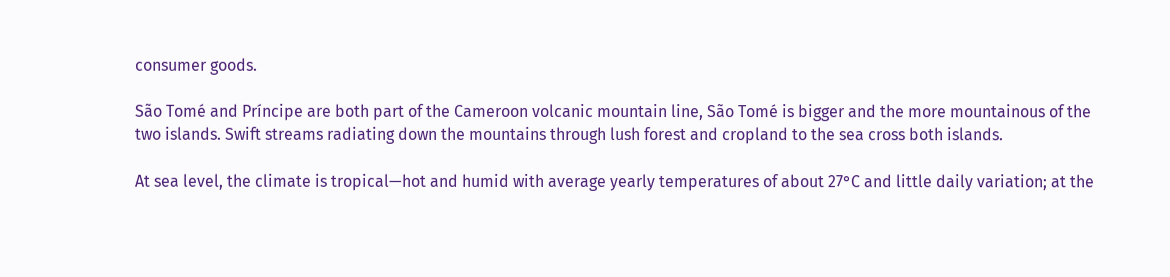consumer goods.

São Tomé and Príncipe are both part of the Cameroon volcanic mountain line, São Tomé is bigger and the more mountainous of the two islands. Swift streams radiating down the mountains through lush forest and cropland to the sea cross both islands.

At sea level, the climate is tropical—hot and humid with average yearly temperatures of about 27°C and little daily variation; at the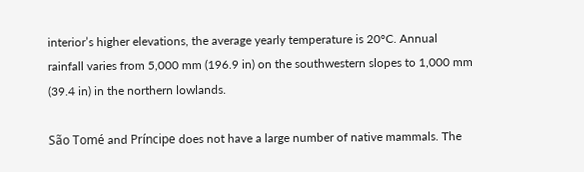interior’s higher elevations, the average yearly temperature is 20°C. Annual rainfall varies from 5,000 mm (196.9 in) on the southwestern slopes to 1,000 mm (39.4 in) in the northern lowlands.

São Tomé and Príncipe does not have a large number of native mammals. The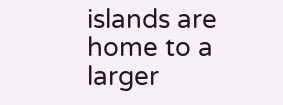islands are home to a larger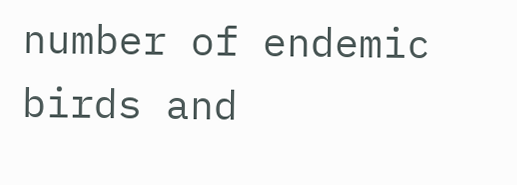number of endemic birds and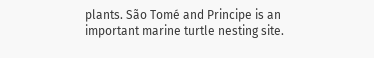plants. São Tomé and Principe is an important marine turtle nesting site.